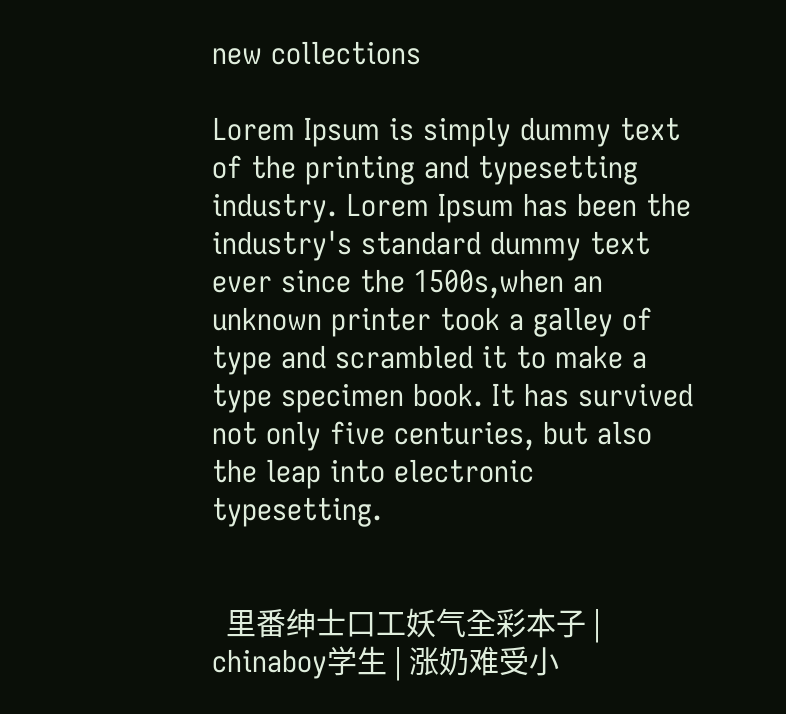new collections

Lorem Ipsum is simply dummy text of the printing and typesetting industry. Lorem Ipsum has been the industry's standard dummy text ever since the 1500s,when an unknown printer took a galley of type and scrambled it to make a type specimen book. It has survived not only five centuries, but also the leap into electronic typesetting.


  里番绅士口工妖气全彩本子 | chinaboy学生 | 涨奶难受小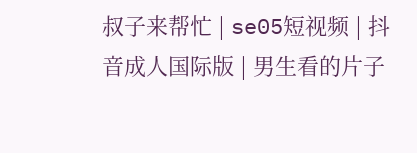叔子来帮忙 | se05短视频 | 抖音成人国际版 | 男生看的片子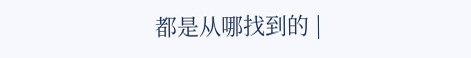都是从哪找到的 |